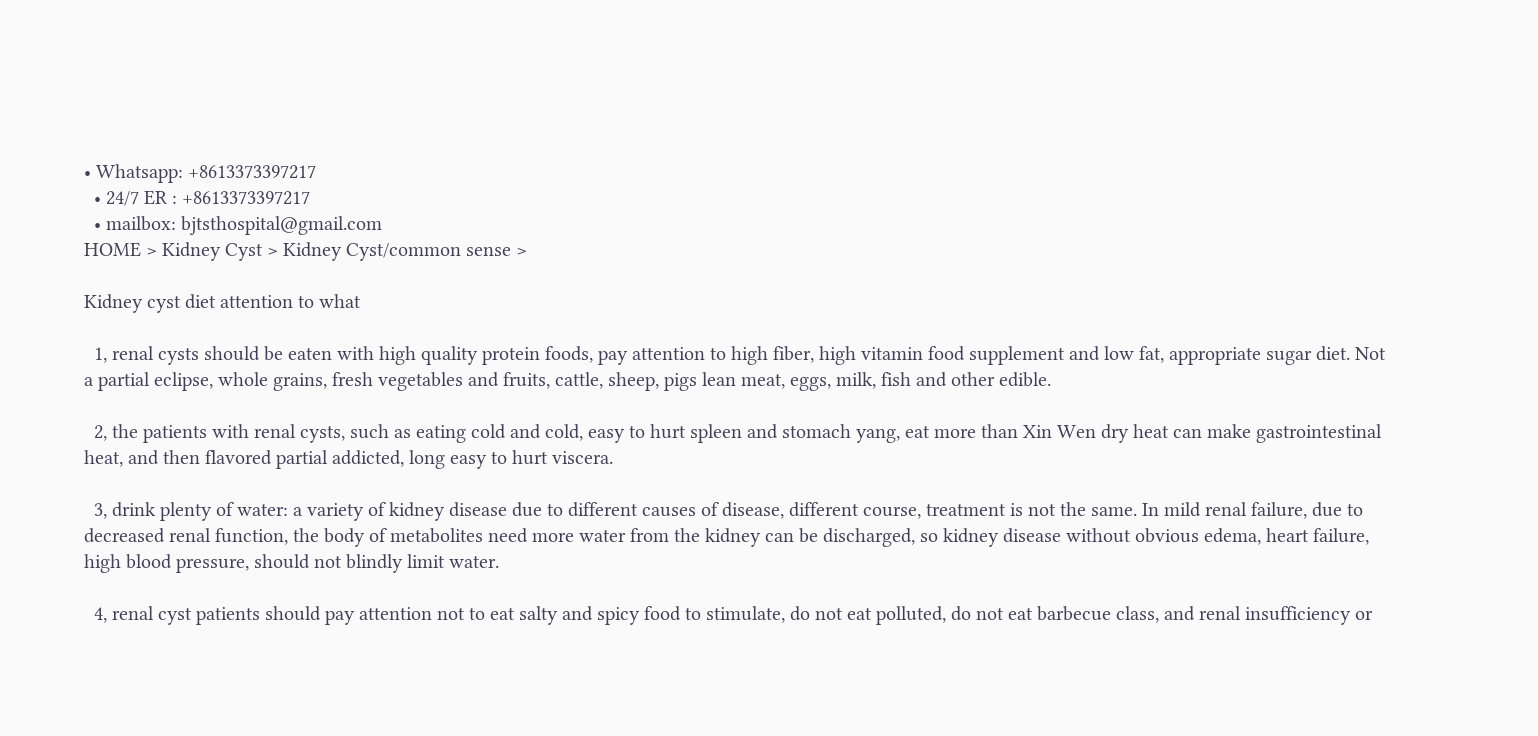• Whatsapp: +8613373397217
  • 24/7 ER : +8613373397217
  • mailbox: bjtsthospital@gmail.com
HOME > Kidney Cyst > Kidney Cyst/common sense >

Kidney cyst diet attention to what

  1, renal cysts should be eaten with high quality protein foods, pay attention to high fiber, high vitamin food supplement and low fat, appropriate sugar diet. Not a partial eclipse, whole grains, fresh vegetables and fruits, cattle, sheep, pigs lean meat, eggs, milk, fish and other edible.

  2, the patients with renal cysts, such as eating cold and cold, easy to hurt spleen and stomach yang, eat more than Xin Wen dry heat can make gastrointestinal heat, and then flavored partial addicted, long easy to hurt viscera.

  3, drink plenty of water: a variety of kidney disease due to different causes of disease, different course, treatment is not the same. In mild renal failure, due to decreased renal function, the body of metabolites need more water from the kidney can be discharged, so kidney disease without obvious edema, heart failure, high blood pressure, should not blindly limit water.

  4, renal cyst patients should pay attention not to eat salty and spicy food to stimulate, do not eat polluted, do not eat barbecue class, and renal insufficiency or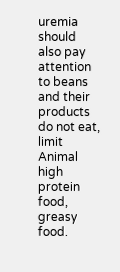uremia should also pay attention to beans and their products do not eat, limit Animal high protein food, greasy food.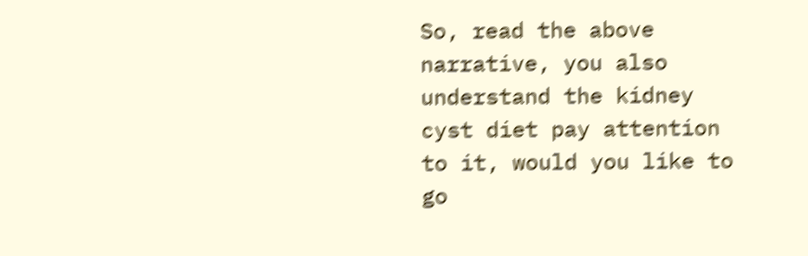So, read the above narrative, you also understand the kidney cyst diet pay attention to it, would you like to go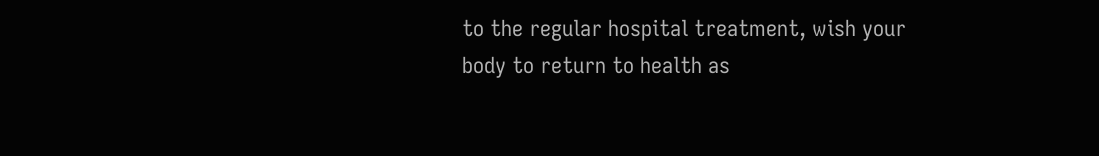to the regular hospital treatment, wish your body to return to health as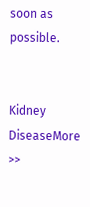soon as possible.


Kidney DiseaseMore >>